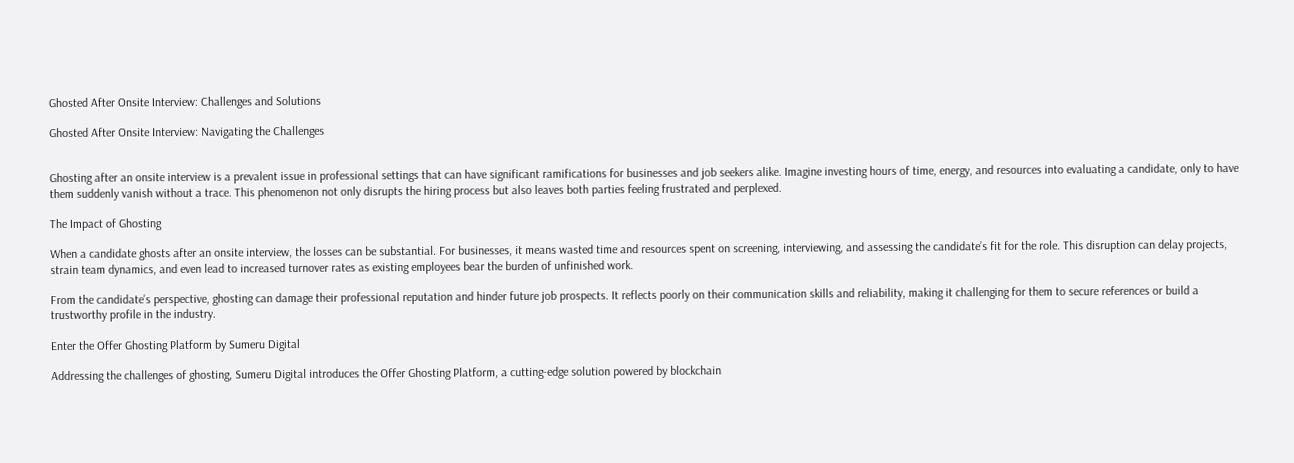Ghosted After Onsite Interview: Challenges and Solutions

Ghosted After Onsite Interview: Navigating the Challenges


Ghosting after an onsite interview is a prevalent issue in professional settings that can have significant ramifications for businesses and job seekers alike. Imagine investing hours of time, energy, and resources into evaluating a candidate, only to have them suddenly vanish without a trace. This phenomenon not only disrupts the hiring process but also leaves both parties feeling frustrated and perplexed.

The Impact of Ghosting

When a candidate ghosts after an onsite interview, the losses can be substantial. For businesses, it means wasted time and resources spent on screening, interviewing, and assessing the candidate’s fit for the role. This disruption can delay projects, strain team dynamics, and even lead to increased turnover rates as existing employees bear the burden of unfinished work.

From the candidate’s perspective, ghosting can damage their professional reputation and hinder future job prospects. It reflects poorly on their communication skills and reliability, making it challenging for them to secure references or build a trustworthy profile in the industry.

Enter the Offer Ghosting Platform by Sumeru Digital

Addressing the challenges of ghosting, Sumeru Digital introduces the Offer Ghosting Platform, a cutting-edge solution powered by blockchain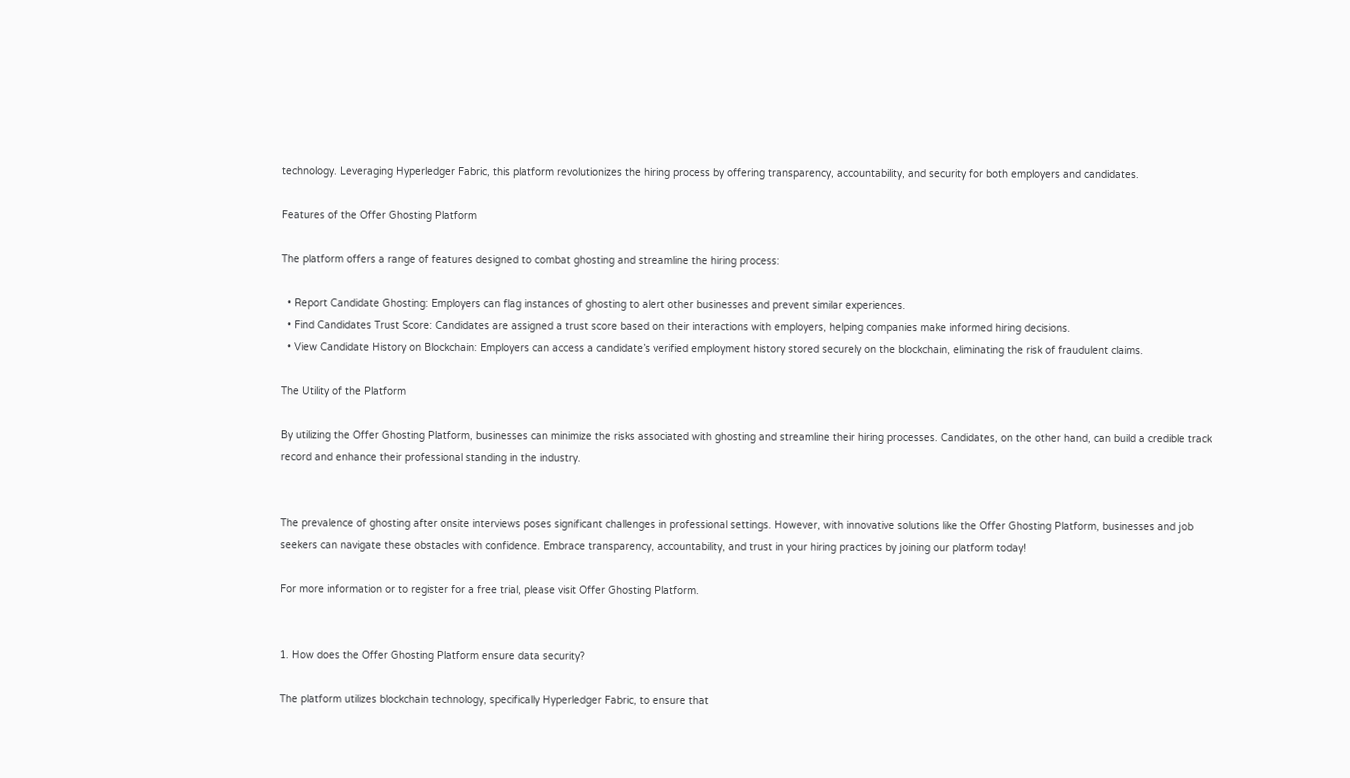technology. Leveraging Hyperledger Fabric, this platform revolutionizes the hiring process by offering transparency, accountability, and security for both employers and candidates.

Features of the Offer Ghosting Platform

The platform offers a range of features designed to combat ghosting and streamline the hiring process:

  • Report Candidate Ghosting: Employers can flag instances of ghosting to alert other businesses and prevent similar experiences.
  • Find Candidates Trust Score: Candidates are assigned a trust score based on their interactions with employers, helping companies make informed hiring decisions.
  • View Candidate History on Blockchain: Employers can access a candidate’s verified employment history stored securely on the blockchain, eliminating the risk of fraudulent claims.

The Utility of the Platform

By utilizing the Offer Ghosting Platform, businesses can minimize the risks associated with ghosting and streamline their hiring processes. Candidates, on the other hand, can build a credible track record and enhance their professional standing in the industry.


The prevalence of ghosting after onsite interviews poses significant challenges in professional settings. However, with innovative solutions like the Offer Ghosting Platform, businesses and job seekers can navigate these obstacles with confidence. Embrace transparency, accountability, and trust in your hiring practices by joining our platform today!

For more information or to register for a free trial, please visit Offer Ghosting Platform.


1. How does the Offer Ghosting Platform ensure data security?

The platform utilizes blockchain technology, specifically Hyperledger Fabric, to ensure that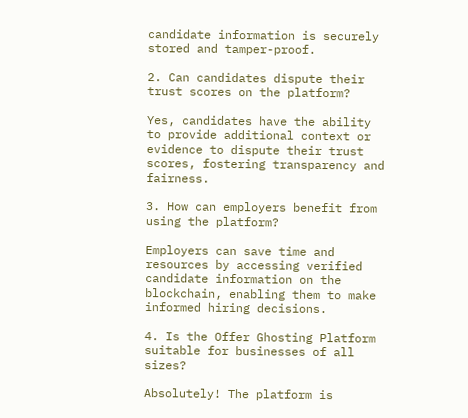candidate information is securely stored and tamper-proof.

2. Can candidates dispute their trust scores on the platform?

Yes, candidates have the ability to provide additional context or evidence to dispute their trust scores, fostering transparency and fairness.

3. How can employers benefit from using the platform?

Employers can save time and resources by accessing verified candidate information on the blockchain, enabling them to make informed hiring decisions.

4. Is the Offer Ghosting Platform suitable for businesses of all sizes?

Absolutely! The platform is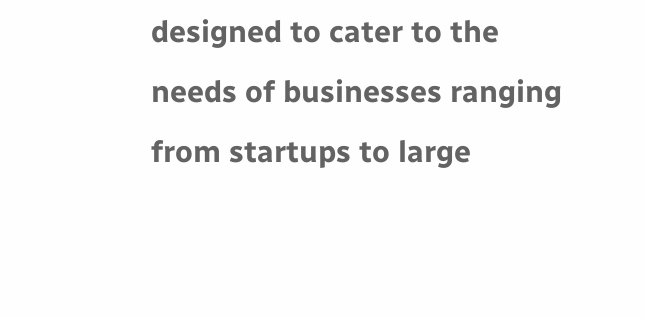designed to cater to the needs of businesses ranging from startups to large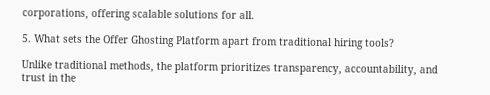corporations, offering scalable solutions for all.

5. What sets the Offer Ghosting Platform apart from traditional hiring tools?

Unlike traditional methods, the platform prioritizes transparency, accountability, and trust in the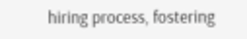hiring process, fostering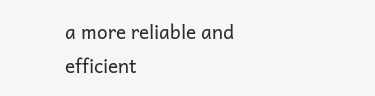a more reliable and efficient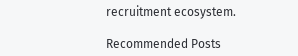recruitment ecosystem.

Recommended Posts